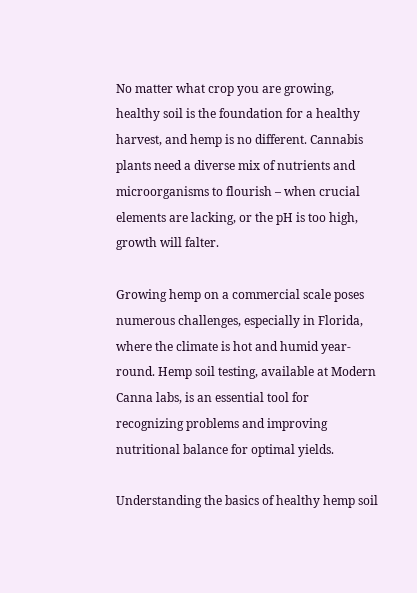No matter what crop you are growing, healthy soil is the foundation for a healthy harvest, and hemp is no different. Cannabis plants need a diverse mix of nutrients and microorganisms to flourish – when crucial elements are lacking, or the pH is too high, growth will falter.

Growing hemp on a commercial scale poses numerous challenges, especially in Florida, where the climate is hot and humid year-round. Hemp soil testing, available at Modern Canna labs, is an essential tool for recognizing problems and improving nutritional balance for optimal yields.

Understanding the basics of healthy hemp soil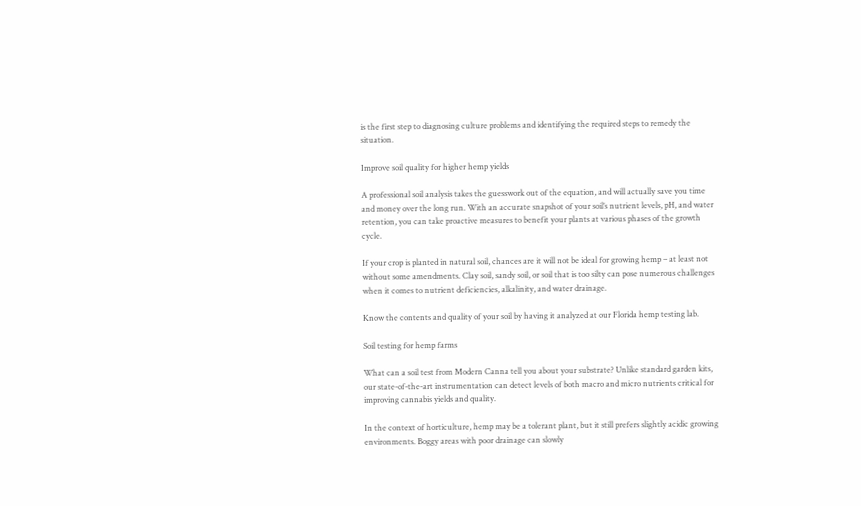is the first step to diagnosing culture problems and identifying the required steps to remedy the situation.

Improve soil quality for higher hemp yields

A professional soil analysis takes the guesswork out of the equation, and will actually save you time and money over the long run. With an accurate snapshot of your soil’s nutrient levels, pH, and water retention, you can take proactive measures to benefit your plants at various phases of the growth cycle.

If your crop is planted in natural soil, chances are it will not be ideal for growing hemp – at least not without some amendments. Clay soil, sandy soil, or soil that is too silty can pose numerous challenges when it comes to nutrient deficiencies, alkalinity, and water drainage.

Know the contents and quality of your soil by having it analyzed at our Florida hemp testing lab.

Soil testing for hemp farms

What can a soil test from Modern Canna tell you about your substrate? Unlike standard garden kits, our state-of-the-art instrumentation can detect levels of both macro and micro nutrients critical for improving cannabis yields and quality.

In the context of horticulture, hemp may be a tolerant plant, but it still prefers slightly acidic growing environments. Boggy areas with poor drainage can slowly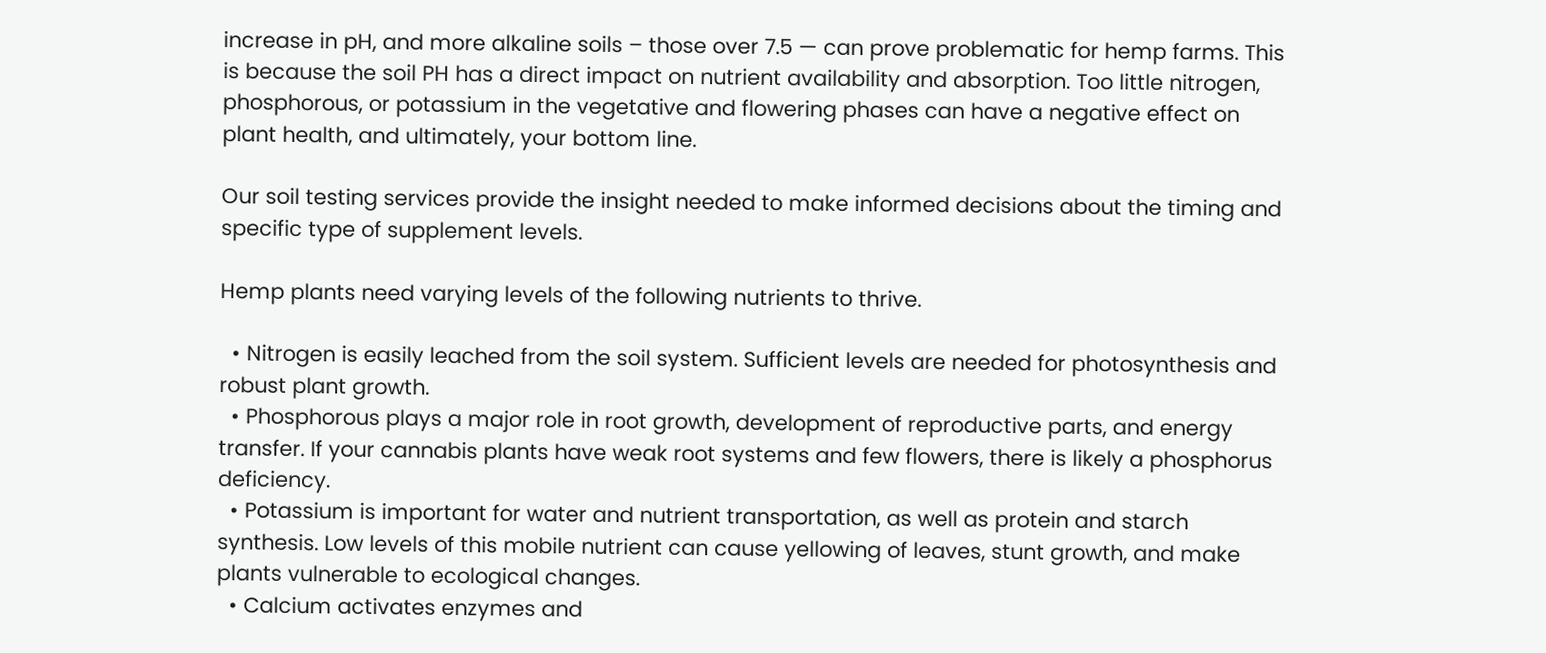increase in pH, and more alkaline soils – those over 7.5 — can prove problematic for hemp farms. This is because the soil PH has a direct impact on nutrient availability and absorption. Too little nitrogen, phosphorous, or potassium in the vegetative and flowering phases can have a negative effect on plant health, and ultimately, your bottom line.

Our soil testing services provide the insight needed to make informed decisions about the timing and specific type of supplement levels.

Hemp plants need varying levels of the following nutrients to thrive.

  • Nitrogen is easily leached from the soil system. Sufficient levels are needed for photosynthesis and robust plant growth.
  • Phosphorous plays a major role in root growth, development of reproductive parts, and energy transfer. If your cannabis plants have weak root systems and few flowers, there is likely a phosphorus deficiency.
  • Potassium is important for water and nutrient transportation, as well as protein and starch synthesis. Low levels of this mobile nutrient can cause yellowing of leaves, stunt growth, and make plants vulnerable to ecological changes.
  • Calcium activates enzymes and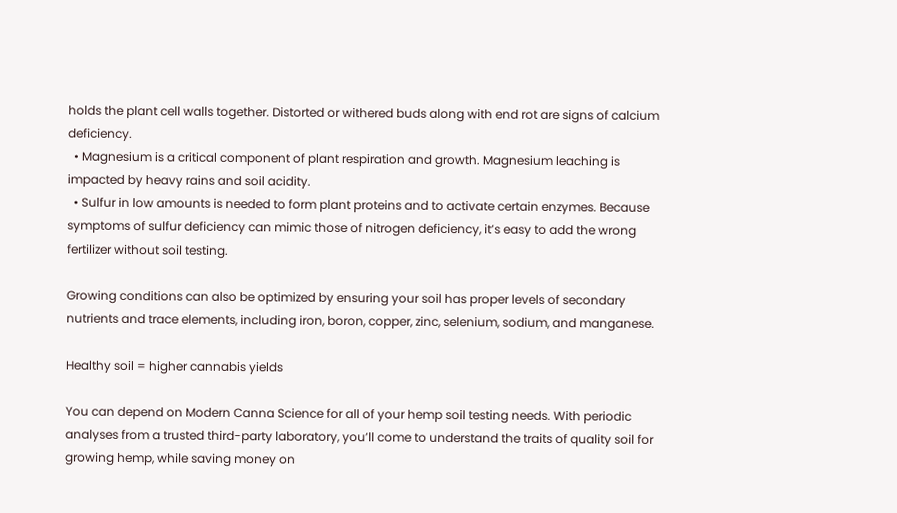holds the plant cell walls together. Distorted or withered buds along with end rot are signs of calcium deficiency.
  • Magnesium is a critical component of plant respiration and growth. Magnesium leaching is impacted by heavy rains and soil acidity.
  • Sulfur in low amounts is needed to form plant proteins and to activate certain enzymes. Because symptoms of sulfur deficiency can mimic those of nitrogen deficiency, it’s easy to add the wrong fertilizer without soil testing.

Growing conditions can also be optimized by ensuring your soil has proper levels of secondary nutrients and trace elements, including iron, boron, copper, zinc, selenium, sodium, and manganese.

Healthy soil = higher cannabis yields

You can depend on Modern Canna Science for all of your hemp soil testing needs. With periodic analyses from a trusted third-party laboratory, you’ll come to understand the traits of quality soil for growing hemp, while saving money on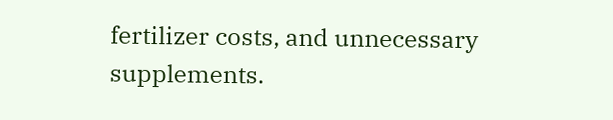fertilizer costs, and unnecessary supplements.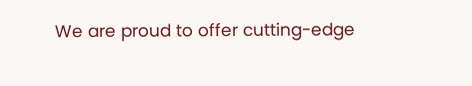We are proud to offer cutting-edge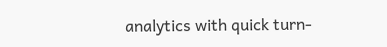analytics with quick turn-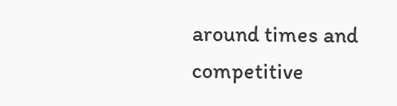around times and competitive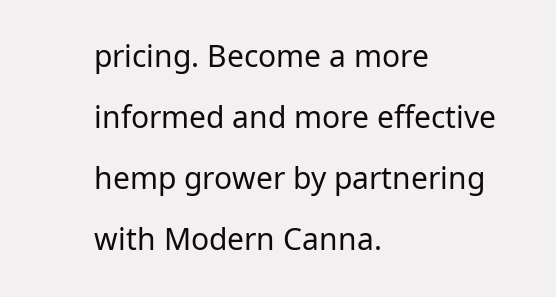pricing. Become a more informed and more effective hemp grower by partnering with Modern Canna.